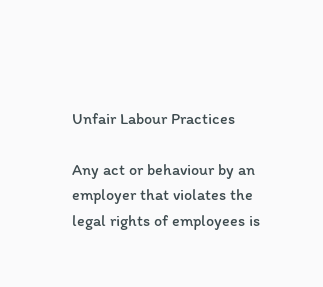Unfair Labour Practices

Any act or behaviour by an employer that violates the legal rights of employees is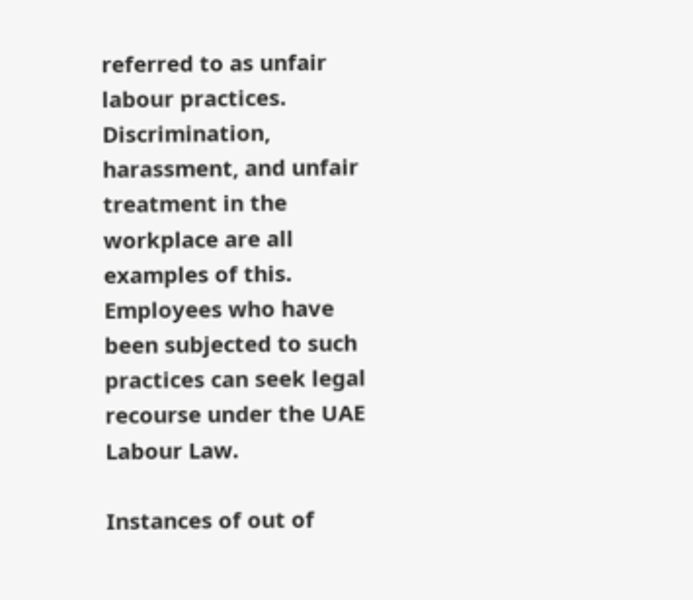referred to as unfair labour practices. Discrimination, harassment, and unfair treatment in the workplace are all examples of this. Employees who have been subjected to such practices can seek legal recourse under the UAE Labour Law.

Instances of out of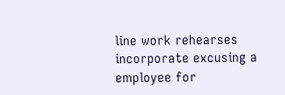line work rehearses incorporate excusing a employee for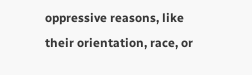oppressive reasons, like their orientation, race, or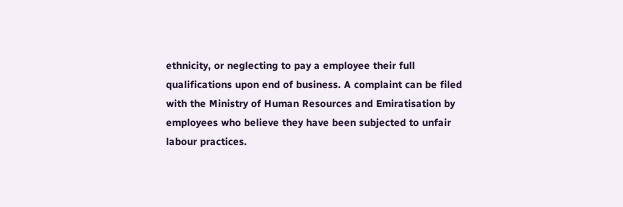ethnicity, or neglecting to pay a employee their full qualifications upon end of business. A complaint can be filed with the Ministry of Human Resources and Emiratisation by employees who believe they have been subjected to unfair labour practices.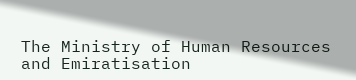The Ministry of Human Resources and Emiratisation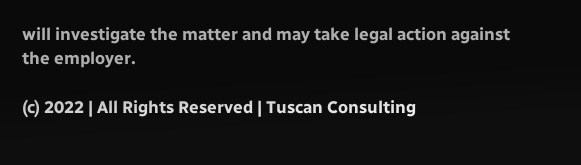will investigate the matter and may take legal action against the employer.

(c) 2022 | All Rights Reserved | Tuscan Consulting